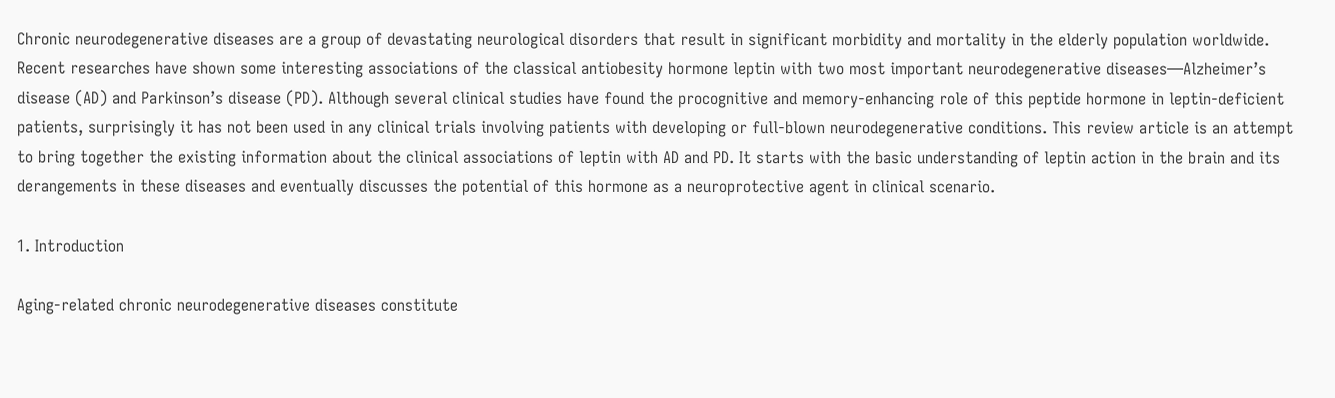Chronic neurodegenerative diseases are a group of devastating neurological disorders that result in significant morbidity and mortality in the elderly population worldwide. Recent researches have shown some interesting associations of the classical antiobesity hormone leptin with two most important neurodegenerative diseases—Alzheimer’s disease (AD) and Parkinson’s disease (PD). Although several clinical studies have found the procognitive and memory-enhancing role of this peptide hormone in leptin-deficient patients, surprisingly it has not been used in any clinical trials involving patients with developing or full-blown neurodegenerative conditions. This review article is an attempt to bring together the existing information about the clinical associations of leptin with AD and PD. It starts with the basic understanding of leptin action in the brain and its derangements in these diseases and eventually discusses the potential of this hormone as a neuroprotective agent in clinical scenario.

1. Introduction

Aging-related chronic neurodegenerative diseases constitute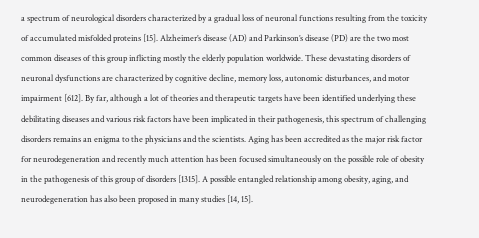a spectrum of neurological disorders characterized by a gradual loss of neuronal functions resulting from the toxicity of accumulated misfolded proteins [15]. Alzheimer’s disease (AD) and Parkinson’s disease (PD) are the two most common diseases of this group inflicting mostly the elderly population worldwide. These devastating disorders of neuronal dysfunctions are characterized by cognitive decline, memory loss, autonomic disturbances, and motor impairment [612]. By far, although a lot of theories and therapeutic targets have been identified underlying these debilitating diseases and various risk factors have been implicated in their pathogenesis, this spectrum of challenging disorders remains an enigma to the physicians and the scientists. Aging has been accredited as the major risk factor for neurodegeneration and recently much attention has been focused simultaneously on the possible role of obesity in the pathogenesis of this group of disorders [1315]. A possible entangled relationship among obesity, aging, and neurodegeneration has also been proposed in many studies [14, 15].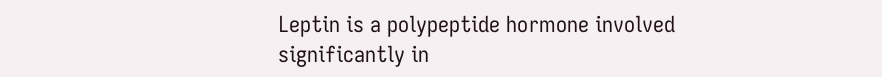Leptin is a polypeptide hormone involved significantly in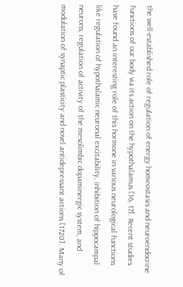the well-established role of regulation of energy homeostasis and neuroendocrine functions of our body via its action on the hypothalamus [16, 17]. Recent studies have found an interesting role of this hormone in various neurological functions like regulation of hypothalamic neuronal excitability, inhibition of hippocampal neurons, regulation of activity of the mesolimbic dopaminergic system, and modulation of synaptic plasticity and novel antidepressant actions [1720]. Many of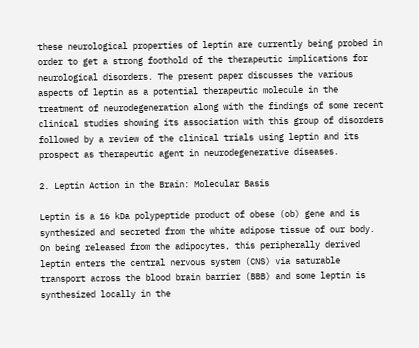these neurological properties of leptin are currently being probed in order to get a strong foothold of the therapeutic implications for neurological disorders. The present paper discusses the various aspects of leptin as a potential therapeutic molecule in the treatment of neurodegeneration along with the findings of some recent clinical studies showing its association with this group of disorders followed by a review of the clinical trials using leptin and its prospect as therapeutic agent in neurodegenerative diseases.

2. Leptin Action in the Brain: Molecular Basis

Leptin is a 16 kDa polypeptide product of obese (ob) gene and is synthesized and secreted from the white adipose tissue of our body. On being released from the adipocytes, this peripherally derived leptin enters the central nervous system (CNS) via saturable transport across the blood brain barrier (BBB) and some leptin is synthesized locally in the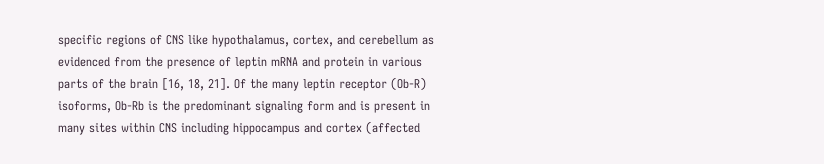specific regions of CNS like hypothalamus, cortex, and cerebellum as evidenced from the presence of leptin mRNA and protein in various parts of the brain [16, 18, 21]. Of the many leptin receptor (Ob-R) isoforms, Ob-Rb is the predominant signaling form and is present in many sites within CNS including hippocampus and cortex (affected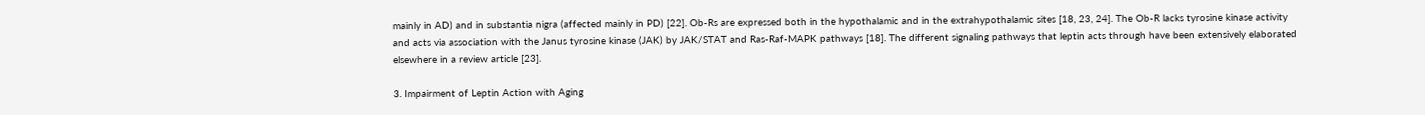mainly in AD) and in substantia nigra (affected mainly in PD) [22]. Ob-Rs are expressed both in the hypothalamic and in the extrahypothalamic sites [18, 23, 24]. The Ob-R lacks tyrosine kinase activity and acts via association with the Janus tyrosine kinase (JAK) by JAK/STAT and Ras-Raf-MAPK pathways [18]. The different signaling pathways that leptin acts through have been extensively elaborated elsewhere in a review article [23].

3. Impairment of Leptin Action with Aging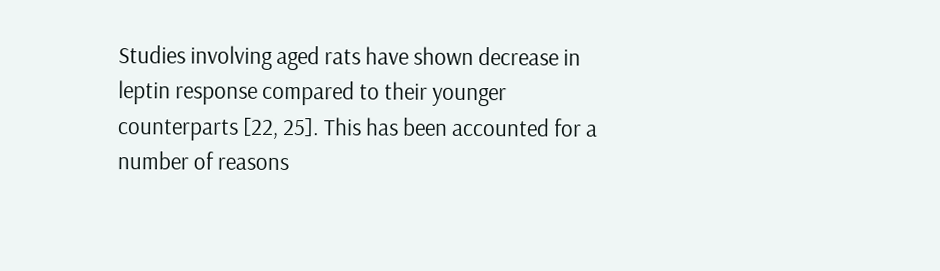Studies involving aged rats have shown decrease in leptin response compared to their younger counterparts [22, 25]. This has been accounted for a number of reasons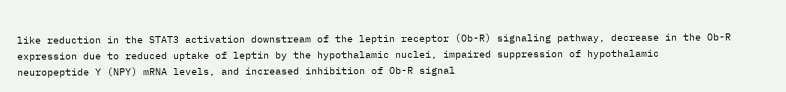like reduction in the STAT3 activation downstream of the leptin receptor (Ob-R) signaling pathway, decrease in the Ob-R expression due to reduced uptake of leptin by the hypothalamic nuclei, impaired suppression of hypothalamic neuropeptide Y (NPY) mRNA levels, and increased inhibition of Ob-R signal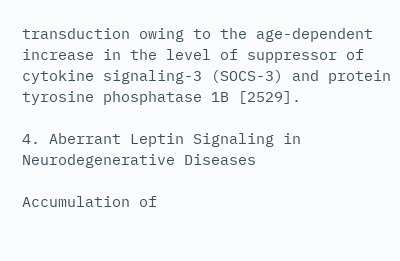transduction owing to the age-dependent increase in the level of suppressor of cytokine signaling-3 (SOCS-3) and protein tyrosine phosphatase 1B [2529].

4. Aberrant Leptin Signaling in Neurodegenerative Diseases

Accumulation of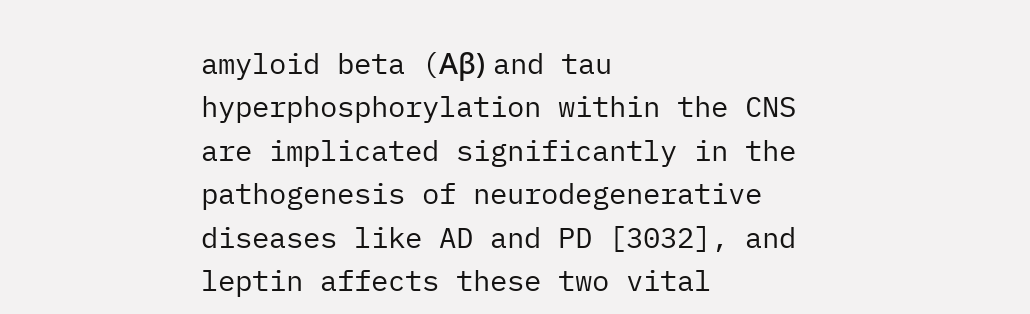amyloid beta (Aβ) and tau hyperphosphorylation within the CNS are implicated significantly in the pathogenesis of neurodegenerative diseases like AD and PD [3032], and leptin affects these two vital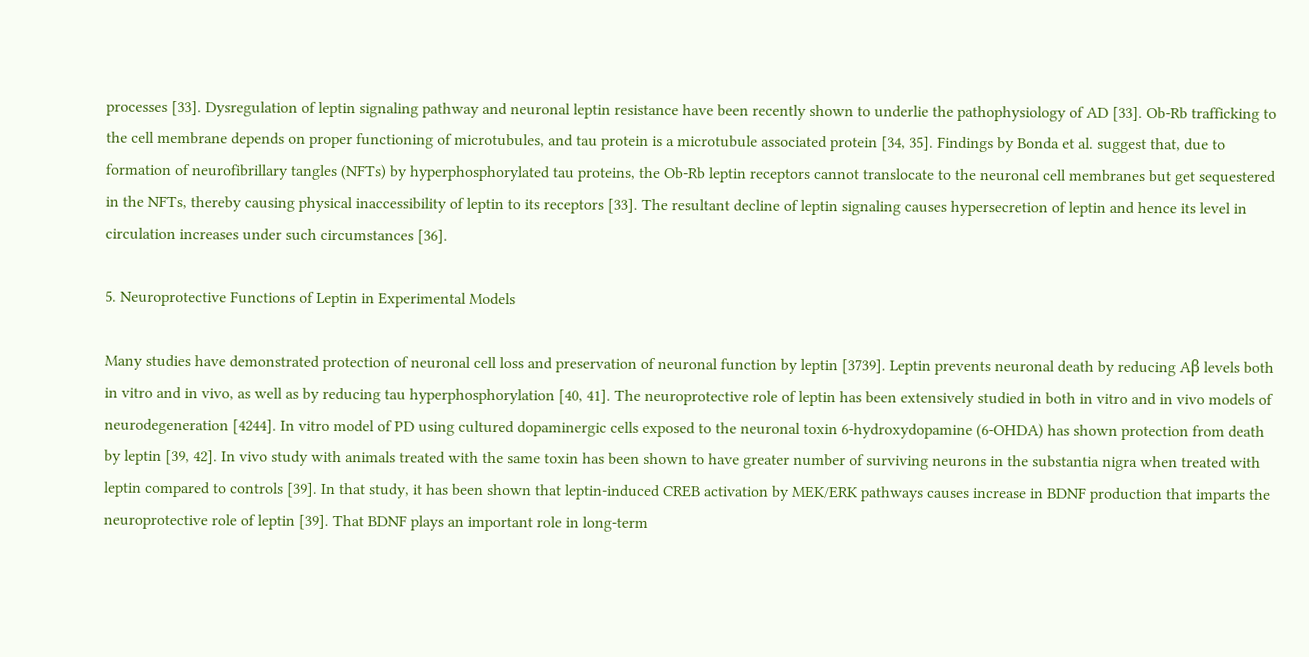processes [33]. Dysregulation of leptin signaling pathway and neuronal leptin resistance have been recently shown to underlie the pathophysiology of AD [33]. Ob-Rb trafficking to the cell membrane depends on proper functioning of microtubules, and tau protein is a microtubule associated protein [34, 35]. Findings by Bonda et al. suggest that, due to formation of neurofibrillary tangles (NFTs) by hyperphosphorylated tau proteins, the Ob-Rb leptin receptors cannot translocate to the neuronal cell membranes but get sequestered in the NFTs, thereby causing physical inaccessibility of leptin to its receptors [33]. The resultant decline of leptin signaling causes hypersecretion of leptin and hence its level in circulation increases under such circumstances [36].

5. Neuroprotective Functions of Leptin in Experimental Models

Many studies have demonstrated protection of neuronal cell loss and preservation of neuronal function by leptin [3739]. Leptin prevents neuronal death by reducing Aβ levels both in vitro and in vivo, as well as by reducing tau hyperphosphorylation [40, 41]. The neuroprotective role of leptin has been extensively studied in both in vitro and in vivo models of neurodegeneration [4244]. In vitro model of PD using cultured dopaminergic cells exposed to the neuronal toxin 6-hydroxydopamine (6-OHDA) has shown protection from death by leptin [39, 42]. In vivo study with animals treated with the same toxin has been shown to have greater number of surviving neurons in the substantia nigra when treated with leptin compared to controls [39]. In that study, it has been shown that leptin-induced CREB activation by MEK/ERK pathways causes increase in BDNF production that imparts the neuroprotective role of leptin [39]. That BDNF plays an important role in long-term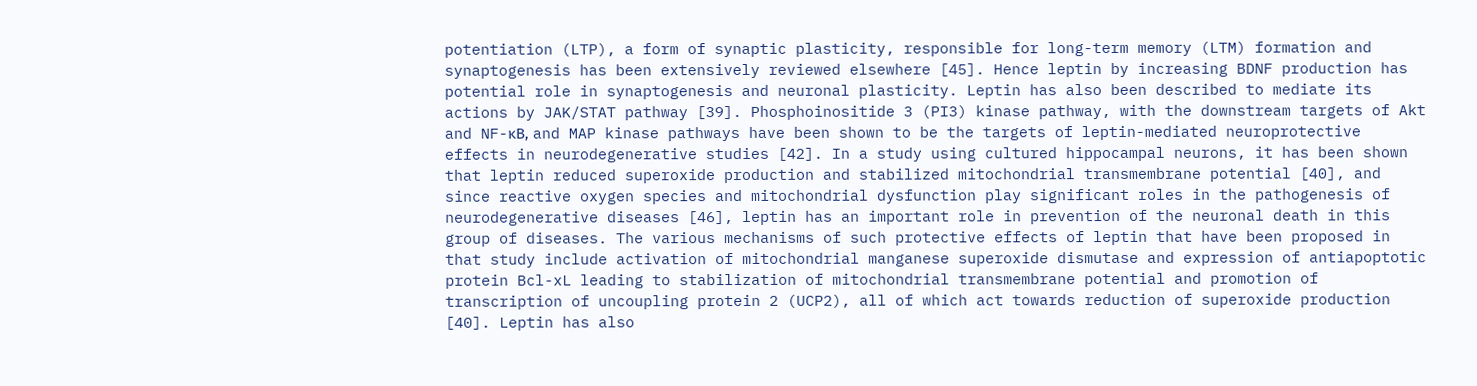potentiation (LTP), a form of synaptic plasticity, responsible for long-term memory (LTM) formation and synaptogenesis has been extensively reviewed elsewhere [45]. Hence leptin by increasing BDNF production has potential role in synaptogenesis and neuronal plasticity. Leptin has also been described to mediate its actions by JAK/STAT pathway [39]. Phosphoinositide 3 (PI3) kinase pathway, with the downstream targets of Akt and NF-κB, and MAP kinase pathways have been shown to be the targets of leptin-mediated neuroprotective effects in neurodegenerative studies [42]. In a study using cultured hippocampal neurons, it has been shown that leptin reduced superoxide production and stabilized mitochondrial transmembrane potential [40], and since reactive oxygen species and mitochondrial dysfunction play significant roles in the pathogenesis of neurodegenerative diseases [46], leptin has an important role in prevention of the neuronal death in this group of diseases. The various mechanisms of such protective effects of leptin that have been proposed in that study include activation of mitochondrial manganese superoxide dismutase and expression of antiapoptotic protein Bcl-xL leading to stabilization of mitochondrial transmembrane potential and promotion of transcription of uncoupling protein 2 (UCP2), all of which act towards reduction of superoxide production [40]. Leptin has also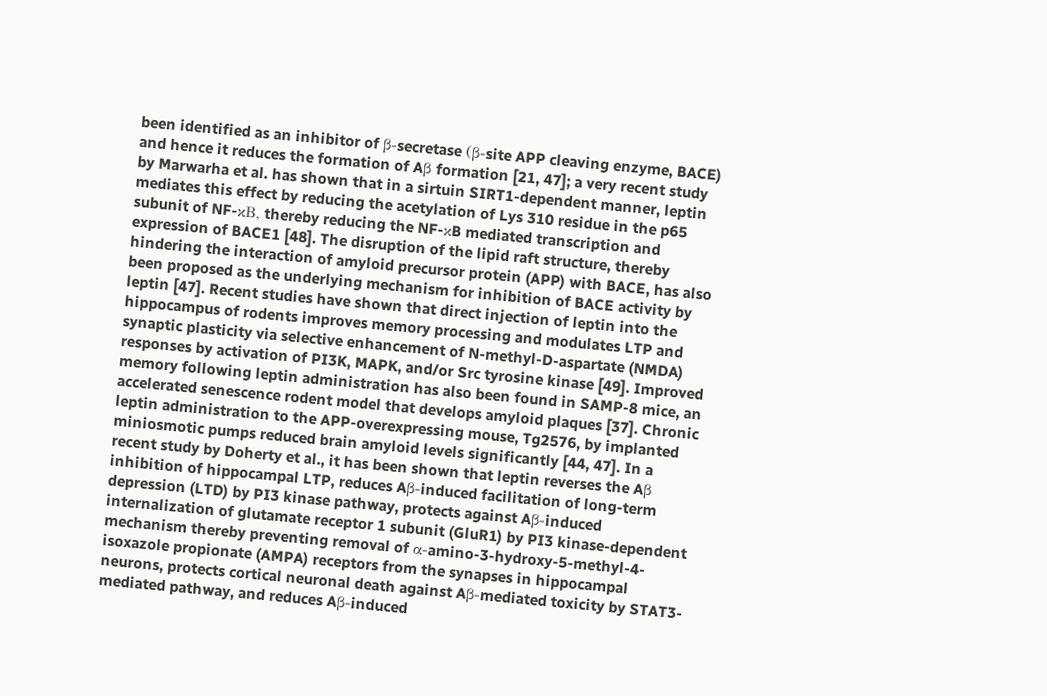been identified as an inhibitor of β-secretase (β-site APP cleaving enzyme, BACE) and hence it reduces the formation of Aβ formation [21, 47]; a very recent study by Marwarha et al. has shown that in a sirtuin SIRT1-dependent manner, leptin mediates this effect by reducing the acetylation of Lys 310 residue in the p65 subunit of NF-κB, thereby reducing the NF-κB mediated transcription and expression of BACE1 [48]. The disruption of the lipid raft structure, thereby hindering the interaction of amyloid precursor protein (APP) with BACE, has also been proposed as the underlying mechanism for inhibition of BACE activity by leptin [47]. Recent studies have shown that direct injection of leptin into the hippocampus of rodents improves memory processing and modulates LTP and synaptic plasticity via selective enhancement of N-methyl-D-aspartate (NMDA) responses by activation of PI3K, MAPK, and/or Src tyrosine kinase [49]. Improved memory following leptin administration has also been found in SAMP-8 mice, an accelerated senescence rodent model that develops amyloid plaques [37]. Chronic leptin administration to the APP-overexpressing mouse, Tg2576, by implanted miniosmotic pumps reduced brain amyloid levels significantly [44, 47]. In a recent study by Doherty et al., it has been shown that leptin reverses the Aβ inhibition of hippocampal LTP, reduces Aβ-induced facilitation of long-term depression (LTD) by PI3 kinase pathway, protects against Aβ-induced internalization of glutamate receptor 1 subunit (GluR1) by PI3 kinase-dependent mechanism thereby preventing removal of α-amino-3-hydroxy-5-methyl-4-isoxazole propionate (AMPA) receptors from the synapses in hippocampal neurons, protects cortical neuronal death against Aβ-mediated toxicity by STAT3-mediated pathway, and reduces Aβ-induced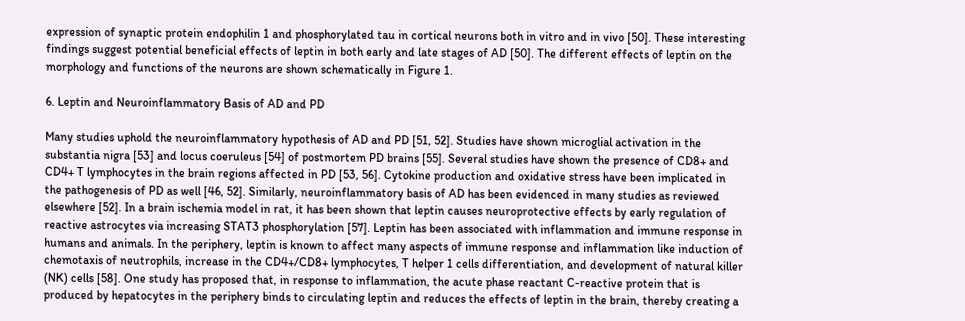expression of synaptic protein endophilin 1 and phosphorylated tau in cortical neurons both in vitro and in vivo [50]. These interesting findings suggest potential beneficial effects of leptin in both early and late stages of AD [50]. The different effects of leptin on the morphology and functions of the neurons are shown schematically in Figure 1.

6. Leptin and Neuroinflammatory Basis of AD and PD

Many studies uphold the neuroinflammatory hypothesis of AD and PD [51, 52]. Studies have shown microglial activation in the substantia nigra [53] and locus coeruleus [54] of postmortem PD brains [55]. Several studies have shown the presence of CD8+ and CD4+ T lymphocytes in the brain regions affected in PD [53, 56]. Cytokine production and oxidative stress have been implicated in the pathogenesis of PD as well [46, 52]. Similarly, neuroinflammatory basis of AD has been evidenced in many studies as reviewed elsewhere [52]. In a brain ischemia model in rat, it has been shown that leptin causes neuroprotective effects by early regulation of reactive astrocytes via increasing STAT3 phosphorylation [57]. Leptin has been associated with inflammation and immune response in humans and animals. In the periphery, leptin is known to affect many aspects of immune response and inflammation like induction of chemotaxis of neutrophils, increase in the CD4+/CD8+ lymphocytes, T helper 1 cells differentiation, and development of natural killer (NK) cells [58]. One study has proposed that, in response to inflammation, the acute phase reactant C-reactive protein that is produced by hepatocytes in the periphery binds to circulating leptin and reduces the effects of leptin in the brain, thereby creating a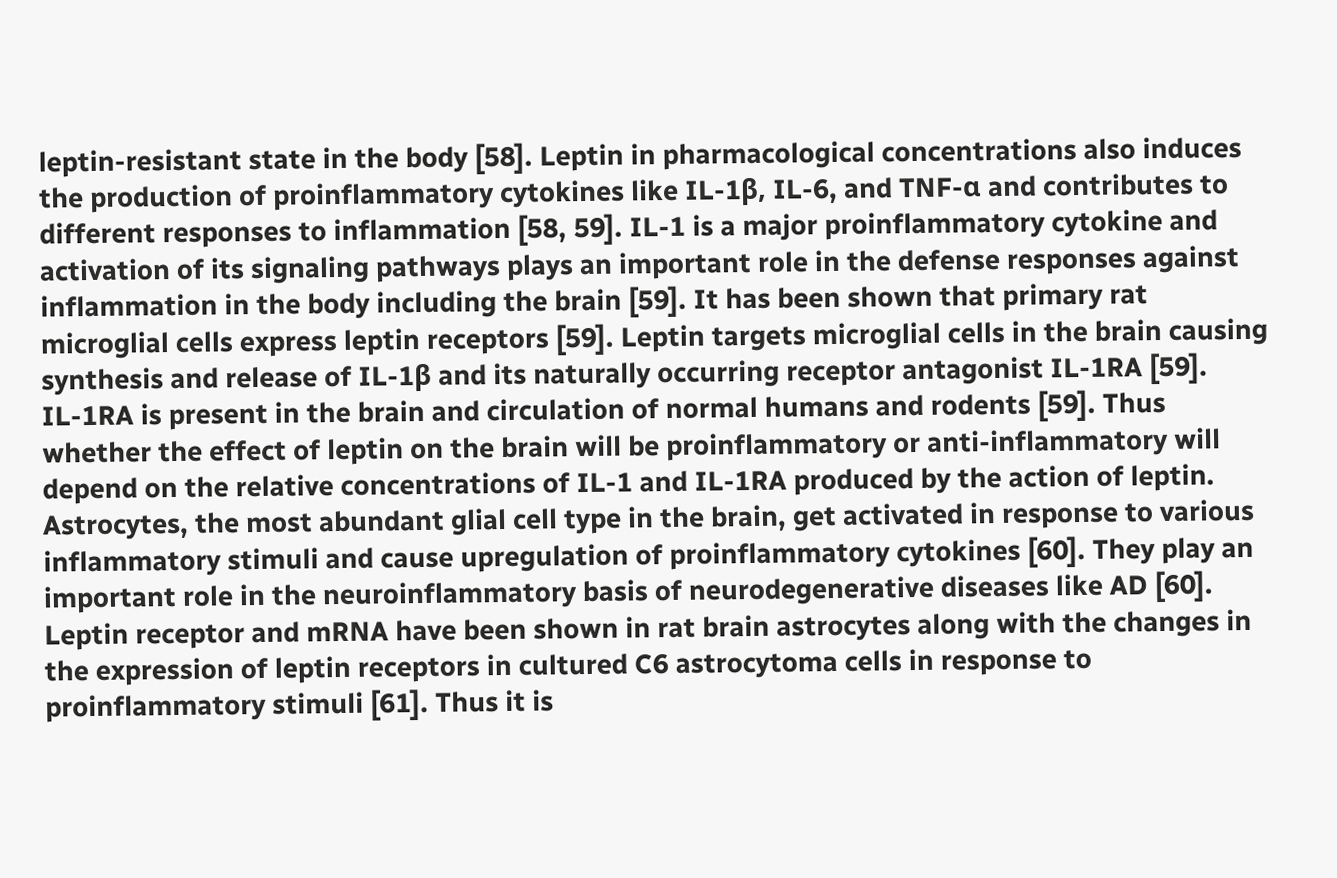leptin-resistant state in the body [58]. Leptin in pharmacological concentrations also induces the production of proinflammatory cytokines like IL-1β, IL-6, and TNF-α and contributes to different responses to inflammation [58, 59]. IL-1 is a major proinflammatory cytokine and activation of its signaling pathways plays an important role in the defense responses against inflammation in the body including the brain [59]. It has been shown that primary rat microglial cells express leptin receptors [59]. Leptin targets microglial cells in the brain causing synthesis and release of IL-1β and its naturally occurring receptor antagonist IL-1RA [59]. IL-1RA is present in the brain and circulation of normal humans and rodents [59]. Thus whether the effect of leptin on the brain will be proinflammatory or anti-inflammatory will depend on the relative concentrations of IL-1 and IL-1RA produced by the action of leptin. Astrocytes, the most abundant glial cell type in the brain, get activated in response to various inflammatory stimuli and cause upregulation of proinflammatory cytokines [60]. They play an important role in the neuroinflammatory basis of neurodegenerative diseases like AD [60]. Leptin receptor and mRNA have been shown in rat brain astrocytes along with the changes in the expression of leptin receptors in cultured C6 astrocytoma cells in response to proinflammatory stimuli [61]. Thus it is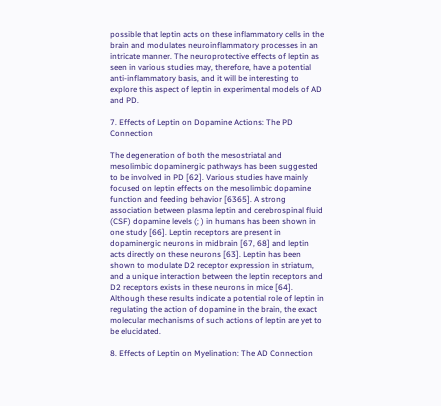possible that leptin acts on these inflammatory cells in the brain and modulates neuroinflammatory processes in an intricate manner. The neuroprotective effects of leptin as seen in various studies may, therefore, have a potential anti-inflammatory basis, and it will be interesting to explore this aspect of leptin in experimental models of AD and PD.

7. Effects of Leptin on Dopamine Actions: The PD Connection

The degeneration of both the mesostriatal and mesolimbic dopaminergic pathways has been suggested to be involved in PD [62]. Various studies have mainly focused on leptin effects on the mesolimbic dopamine function and feeding behavior [6365]. A strong association between plasma leptin and cerebrospinal fluid (CSF) dopamine levels (; ) in humans has been shown in one study [66]. Leptin receptors are present in dopaminergic neurons in midbrain [67, 68] and leptin acts directly on these neurons [63]. Leptin has been shown to modulate D2 receptor expression in striatum, and a unique interaction between the leptin receptors and D2 receptors exists in these neurons in mice [64]. Although these results indicate a potential role of leptin in regulating the action of dopamine in the brain, the exact molecular mechanisms of such actions of leptin are yet to be elucidated.

8. Effects of Leptin on Myelination: The AD Connection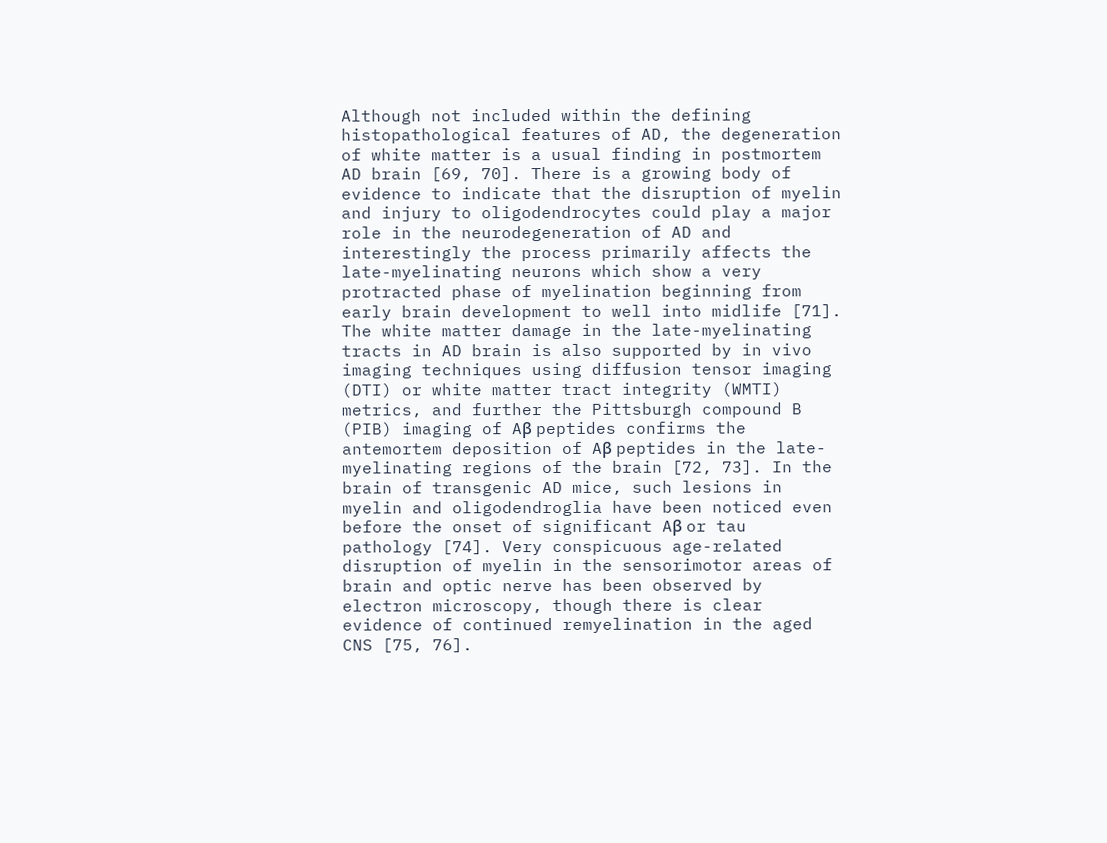Although not included within the defining histopathological features of AD, the degeneration of white matter is a usual finding in postmortem AD brain [69, 70]. There is a growing body of evidence to indicate that the disruption of myelin and injury to oligodendrocytes could play a major role in the neurodegeneration of AD and interestingly the process primarily affects the late-myelinating neurons which show a very protracted phase of myelination beginning from early brain development to well into midlife [71]. The white matter damage in the late-myelinating tracts in AD brain is also supported by in vivo imaging techniques using diffusion tensor imaging (DTI) or white matter tract integrity (WMTI) metrics, and further the Pittsburgh compound B (PIB) imaging of Aβ peptides confirms the antemortem deposition of Aβ peptides in the late-myelinating regions of the brain [72, 73]. In the brain of transgenic AD mice, such lesions in myelin and oligodendroglia have been noticed even before the onset of significant Aβ or tau pathology [74]. Very conspicuous age-related disruption of myelin in the sensorimotor areas of brain and optic nerve has been observed by electron microscopy, though there is clear evidence of continued remyelination in the aged CNS [75, 76].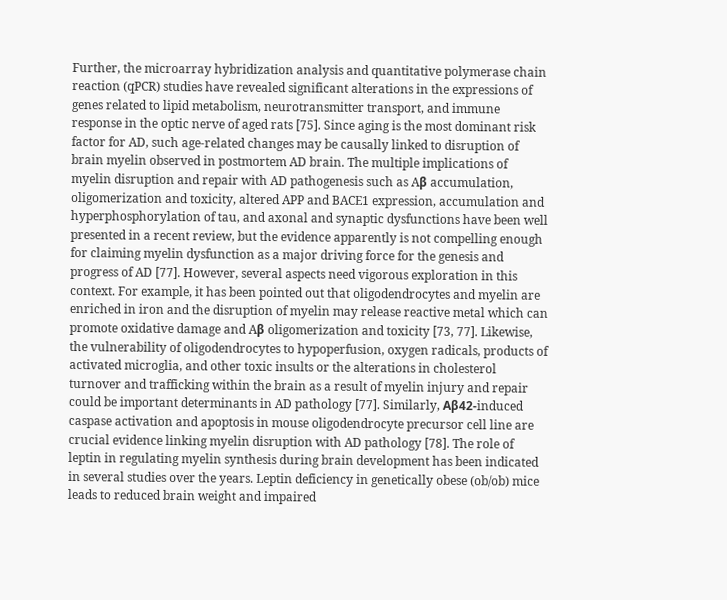Further, the microarray hybridization analysis and quantitative polymerase chain reaction (qPCR) studies have revealed significant alterations in the expressions of genes related to lipid metabolism, neurotransmitter transport, and immune response in the optic nerve of aged rats [75]. Since aging is the most dominant risk factor for AD, such age-related changes may be causally linked to disruption of brain myelin observed in postmortem AD brain. The multiple implications of myelin disruption and repair with AD pathogenesis such as Aβ accumulation, oligomerization and toxicity, altered APP and BACE1 expression, accumulation and hyperphosphorylation of tau, and axonal and synaptic dysfunctions have been well presented in a recent review, but the evidence apparently is not compelling enough for claiming myelin dysfunction as a major driving force for the genesis and progress of AD [77]. However, several aspects need vigorous exploration in this context. For example, it has been pointed out that oligodendrocytes and myelin are enriched in iron and the disruption of myelin may release reactive metal which can promote oxidative damage and Aβ oligomerization and toxicity [73, 77]. Likewise, the vulnerability of oligodendrocytes to hypoperfusion, oxygen radicals, products of activated microglia, and other toxic insults or the alterations in cholesterol turnover and trafficking within the brain as a result of myelin injury and repair could be important determinants in AD pathology [77]. Similarly, Aβ42-induced caspase activation and apoptosis in mouse oligodendrocyte precursor cell line are crucial evidence linking myelin disruption with AD pathology [78]. The role of leptin in regulating myelin synthesis during brain development has been indicated in several studies over the years. Leptin deficiency in genetically obese (ob/ob) mice leads to reduced brain weight and impaired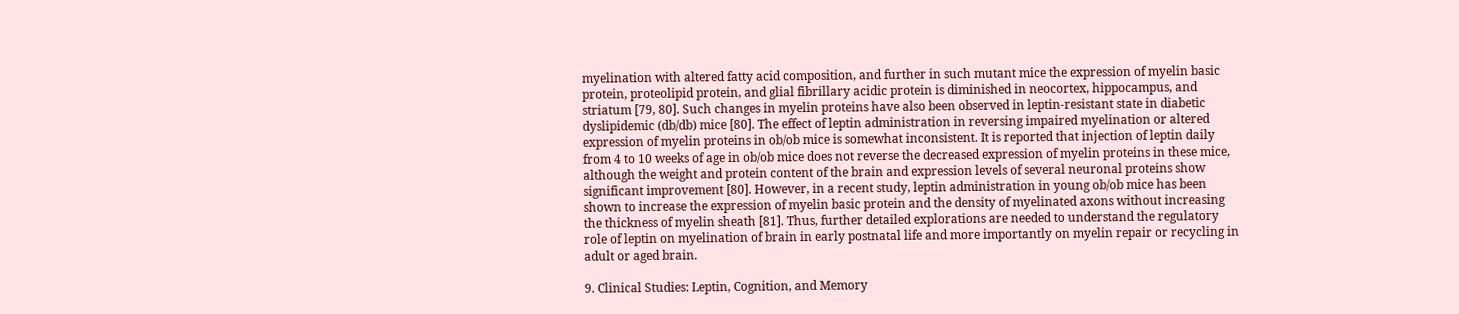myelination with altered fatty acid composition, and further in such mutant mice the expression of myelin basic protein, proteolipid protein, and glial fibrillary acidic protein is diminished in neocortex, hippocampus, and striatum [79, 80]. Such changes in myelin proteins have also been observed in leptin-resistant state in diabetic dyslipidemic (db/db) mice [80]. The effect of leptin administration in reversing impaired myelination or altered expression of myelin proteins in ob/ob mice is somewhat inconsistent. It is reported that injection of leptin daily from 4 to 10 weeks of age in ob/ob mice does not reverse the decreased expression of myelin proteins in these mice, although the weight and protein content of the brain and expression levels of several neuronal proteins show significant improvement [80]. However, in a recent study, leptin administration in young ob/ob mice has been shown to increase the expression of myelin basic protein and the density of myelinated axons without increasing the thickness of myelin sheath [81]. Thus, further detailed explorations are needed to understand the regulatory role of leptin on myelination of brain in early postnatal life and more importantly on myelin repair or recycling in adult or aged brain.

9. Clinical Studies: Leptin, Cognition, and Memory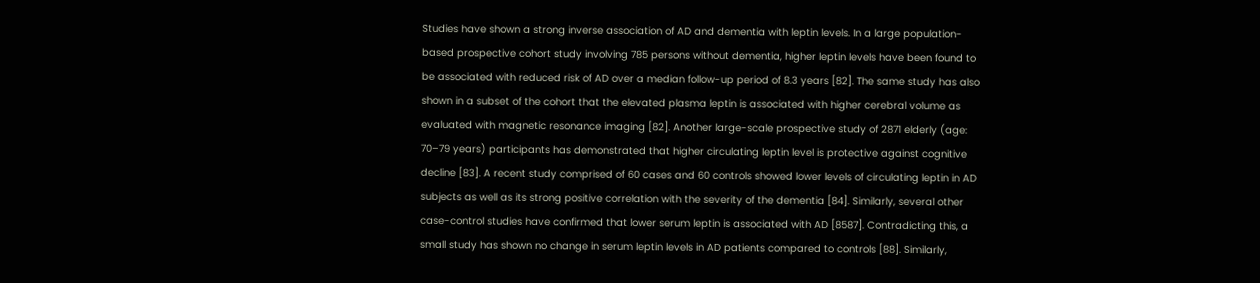Studies have shown a strong inverse association of AD and dementia with leptin levels. In a large population-based prospective cohort study involving 785 persons without dementia, higher leptin levels have been found to be associated with reduced risk of AD over a median follow-up period of 8.3 years [82]. The same study has also shown in a subset of the cohort that the elevated plasma leptin is associated with higher cerebral volume as evaluated with magnetic resonance imaging [82]. Another large-scale prospective study of 2871 elderly (age: 70–79 years) participants has demonstrated that higher circulating leptin level is protective against cognitive decline [83]. A recent study comprised of 60 cases and 60 controls showed lower levels of circulating leptin in AD subjects as well as its strong positive correlation with the severity of the dementia [84]. Similarly, several other case-control studies have confirmed that lower serum leptin is associated with AD [8587]. Contradicting this, a small study has shown no change in serum leptin levels in AD patients compared to controls [88]. Similarly,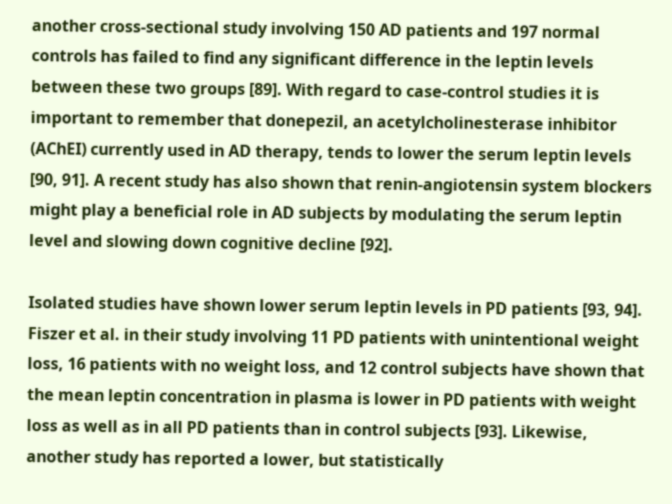another cross-sectional study involving 150 AD patients and 197 normal controls has failed to find any significant difference in the leptin levels between these two groups [89]. With regard to case-control studies it is important to remember that donepezil, an acetylcholinesterase inhibitor (AChEI) currently used in AD therapy, tends to lower the serum leptin levels [90, 91]. A recent study has also shown that renin-angiotensin system blockers might play a beneficial role in AD subjects by modulating the serum leptin level and slowing down cognitive decline [92].

Isolated studies have shown lower serum leptin levels in PD patients [93, 94]. Fiszer et al. in their study involving 11 PD patients with unintentional weight loss, 16 patients with no weight loss, and 12 control subjects have shown that the mean leptin concentration in plasma is lower in PD patients with weight loss as well as in all PD patients than in control subjects [93]. Likewise, another study has reported a lower, but statistically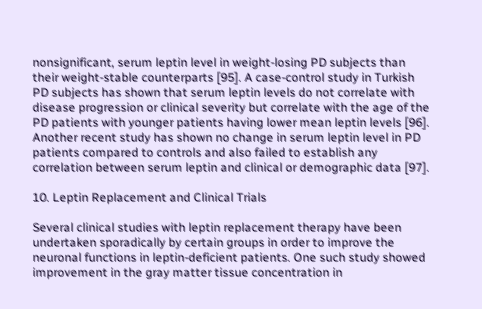nonsignificant, serum leptin level in weight-losing PD subjects than their weight-stable counterparts [95]. A case-control study in Turkish PD subjects has shown that serum leptin levels do not correlate with disease progression or clinical severity but correlate with the age of the PD patients with younger patients having lower mean leptin levels [96]. Another recent study has shown no change in serum leptin level in PD patients compared to controls and also failed to establish any correlation between serum leptin and clinical or demographic data [97].

10. Leptin Replacement and Clinical Trials

Several clinical studies with leptin replacement therapy have been undertaken sporadically by certain groups in order to improve the neuronal functions in leptin-deficient patients. One such study showed improvement in the gray matter tissue concentration in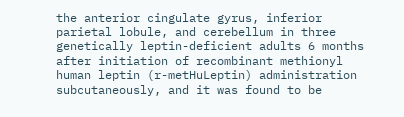the anterior cingulate gyrus, inferior parietal lobule, and cerebellum in three genetically leptin-deficient adults 6 months after initiation of recombinant methionyl human leptin (r-metHuLeptin) administration subcutaneously, and it was found to be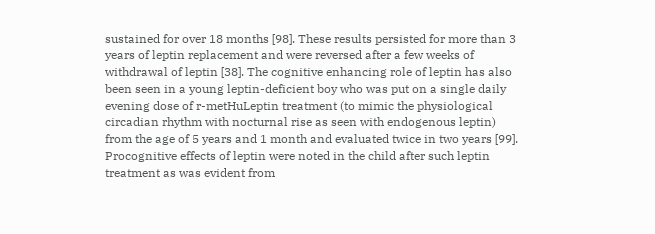sustained for over 18 months [98]. These results persisted for more than 3 years of leptin replacement and were reversed after a few weeks of withdrawal of leptin [38]. The cognitive enhancing role of leptin has also been seen in a young leptin-deficient boy who was put on a single daily evening dose of r-metHuLeptin treatment (to mimic the physiological circadian rhythm with nocturnal rise as seen with endogenous leptin) from the age of 5 years and 1 month and evaluated twice in two years [99]. Procognitive effects of leptin were noted in the child after such leptin treatment as was evident from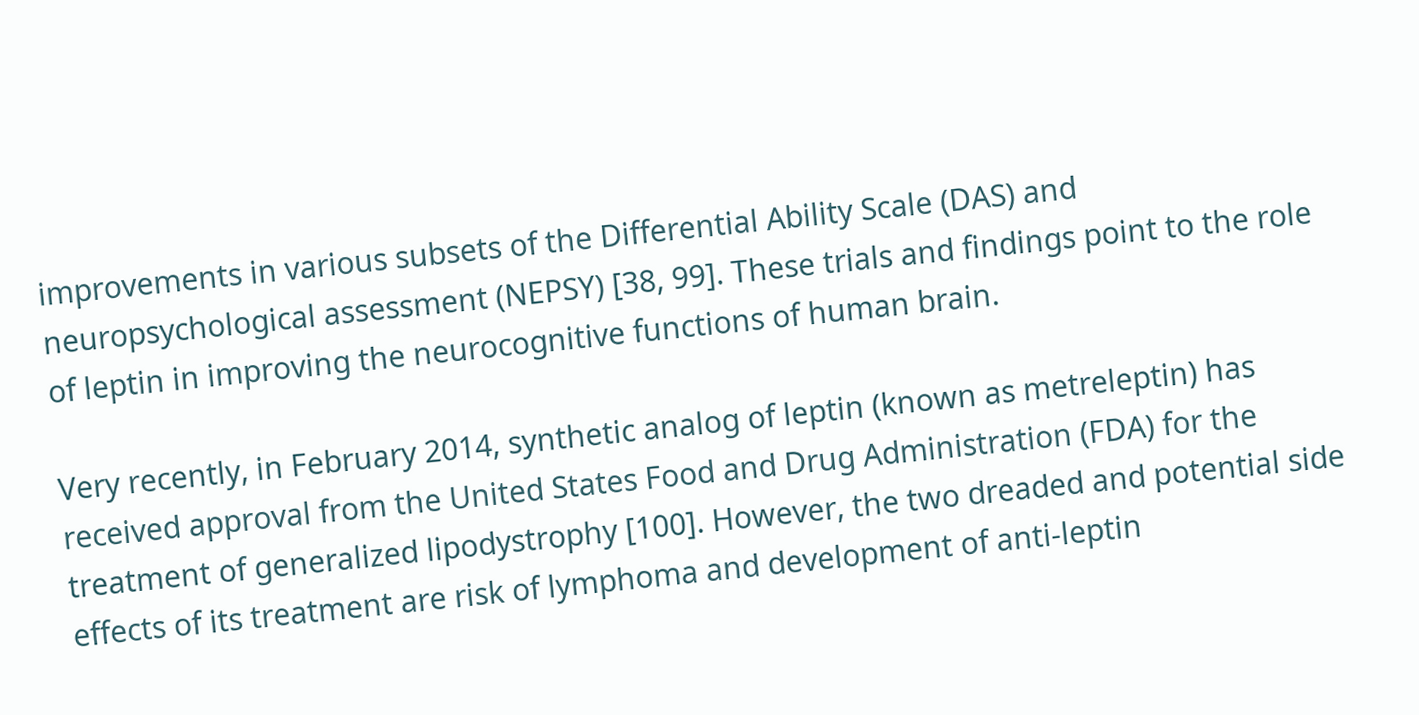improvements in various subsets of the Differential Ability Scale (DAS) and neuropsychological assessment (NEPSY) [38, 99]. These trials and findings point to the role of leptin in improving the neurocognitive functions of human brain.

Very recently, in February 2014, synthetic analog of leptin (known as metreleptin) has received approval from the United States Food and Drug Administration (FDA) for the treatment of generalized lipodystrophy [100]. However, the two dreaded and potential side effects of its treatment are risk of lymphoma and development of anti-leptin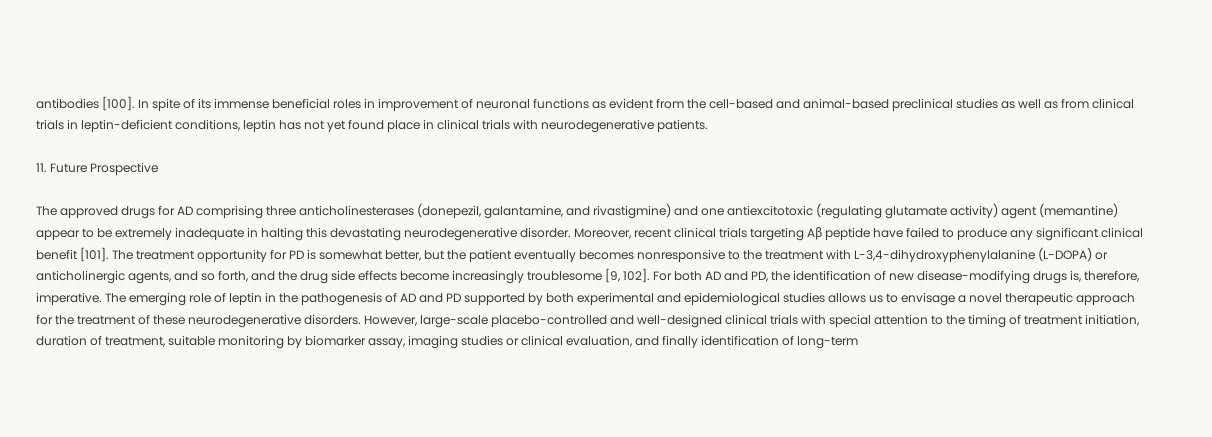antibodies [100]. In spite of its immense beneficial roles in improvement of neuronal functions as evident from the cell-based and animal-based preclinical studies as well as from clinical trials in leptin-deficient conditions, leptin has not yet found place in clinical trials with neurodegenerative patients.

11. Future Prospective

The approved drugs for AD comprising three anticholinesterases (donepezil, galantamine, and rivastigmine) and one antiexcitotoxic (regulating glutamate activity) agent (memantine) appear to be extremely inadequate in halting this devastating neurodegenerative disorder. Moreover, recent clinical trials targeting Aβ peptide have failed to produce any significant clinical benefit [101]. The treatment opportunity for PD is somewhat better, but the patient eventually becomes nonresponsive to the treatment with L-3,4-dihydroxyphenylalanine (L-DOPA) or anticholinergic agents, and so forth, and the drug side effects become increasingly troublesome [9, 102]. For both AD and PD, the identification of new disease-modifying drugs is, therefore, imperative. The emerging role of leptin in the pathogenesis of AD and PD supported by both experimental and epidemiological studies allows us to envisage a novel therapeutic approach for the treatment of these neurodegenerative disorders. However, large-scale placebo-controlled and well-designed clinical trials with special attention to the timing of treatment initiation, duration of treatment, suitable monitoring by biomarker assay, imaging studies or clinical evaluation, and finally identification of long-term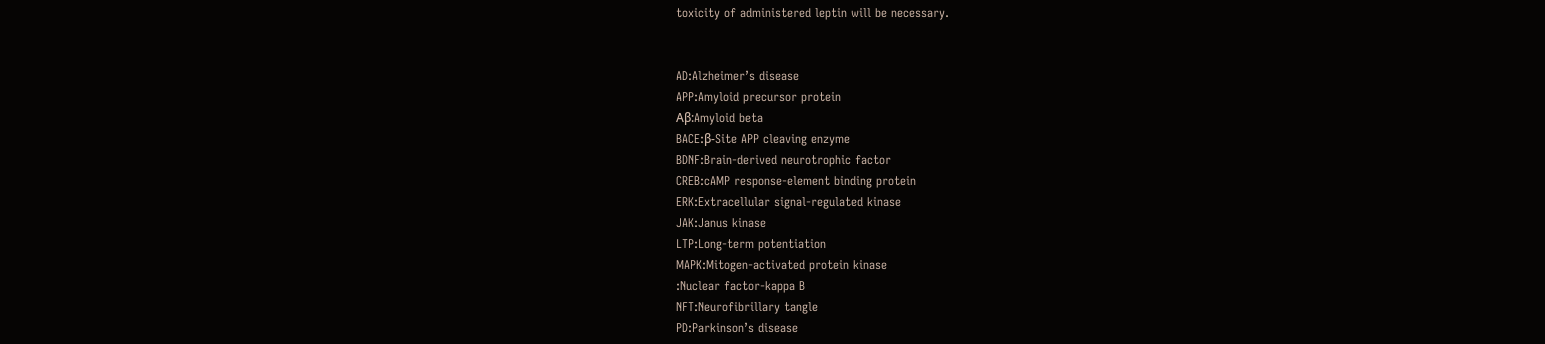toxicity of administered leptin will be necessary.


AD:Alzheimer’s disease
APP:Amyloid precursor protein
Aβ:Amyloid beta
BACE:β-Site APP cleaving enzyme
BDNF:Brain-derived neurotrophic factor
CREB:cAMP response-element binding protein
ERK:Extracellular signal-regulated kinase
JAK:Janus kinase
LTP:Long-term potentiation
MAPK:Mitogen-activated protein kinase
:Nuclear factor-kappa B
NFT:Neurofibrillary tangle
PD:Parkinson’s disease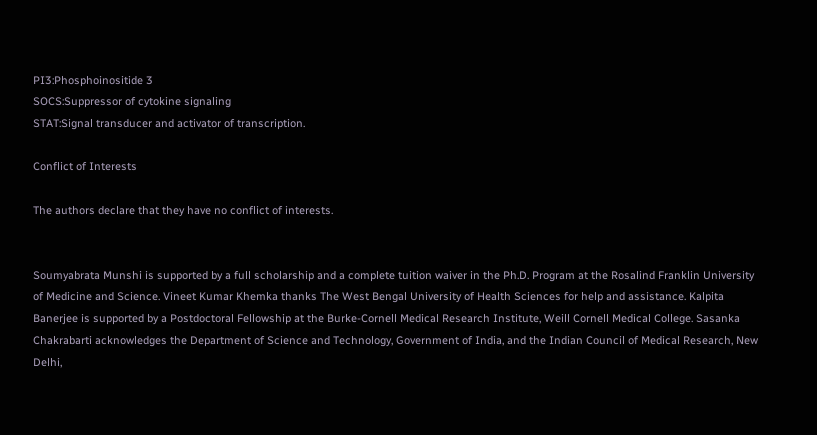PI3:Phosphoinositide 3
SOCS:Suppressor of cytokine signaling
STAT:Signal transducer and activator of transcription.

Conflict of Interests

The authors declare that they have no conflict of interests.


Soumyabrata Munshi is supported by a full scholarship and a complete tuition waiver in the Ph.D. Program at the Rosalind Franklin University of Medicine and Science. Vineet Kumar Khemka thanks The West Bengal University of Health Sciences for help and assistance. Kalpita Banerjee is supported by a Postdoctoral Fellowship at the Burke-Cornell Medical Research Institute, Weill Cornell Medical College. Sasanka Chakrabarti acknowledges the Department of Science and Technology, Government of India, and the Indian Council of Medical Research, New Delhi,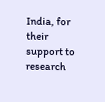India, for their support to research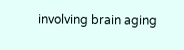involving brain aging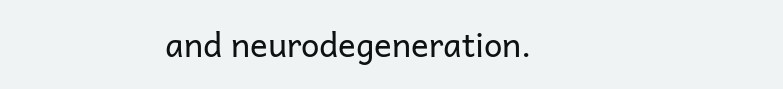and neurodegeneration.